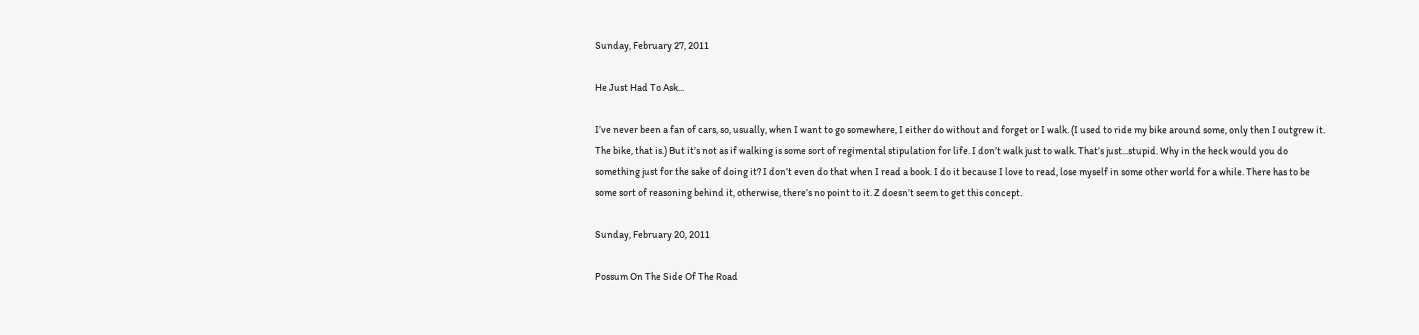Sunday, February 27, 2011

He Just Had To Ask...

I’ve never been a fan of cars, so, usually, when I want to go somewhere, I either do without and forget or I walk. (I used to ride my bike around some, only then I outgrew it. The bike, that is.) But it’s not as if walking is some sort of regimental stipulation for life. I don’t walk just to walk. That’s just...stupid. Why in the heck would you do something just for the sake of doing it? I don’t even do that when I read a book. I do it because I love to read, lose myself in some other world for a while. There has to be some sort of reasoning behind it, otherwise, there’s no point to it. Z doesn’t seem to get this concept.

Sunday, February 20, 2011

Possum On The Side Of The Road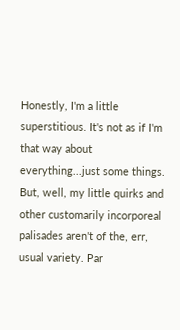Honestly, I'm a little superstitious. It's not as if I'm that way about everything...just some things. But, well, my little quirks and other customarily incorporeal palisades aren't of the, err, usual variety. Par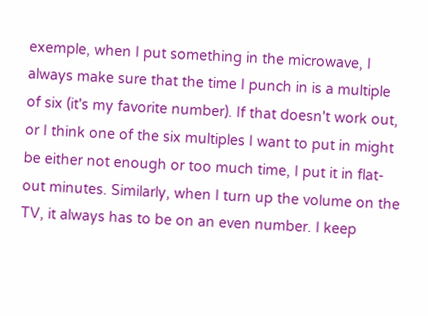exemple, when I put something in the microwave, I always make sure that the time I punch in is a multiple of six (it's my favorite number). If that doesn't work out, or I think one of the six multiples I want to put in might be either not enough or too much time, I put it in flat-out minutes. Similarly, when I turn up the volume on the TV, it always has to be on an even number. I keep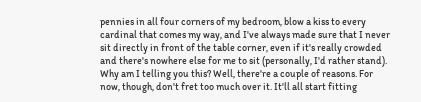pennies in all four corners of my bedroom, blow a kiss to every cardinal that comes my way, and I've always made sure that I never sit directly in front of the table corner, even if it's really crowded and there's nowhere else for me to sit (personally, I'd rather stand). Why am I telling you this? Well, there're a couple of reasons. For now, though, don't fret too much over it. It'll all start fitting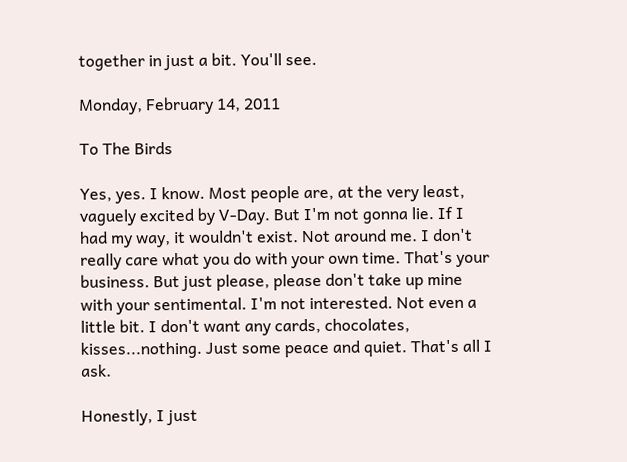together in just a bit. You'll see.

Monday, February 14, 2011

To The Birds

Yes, yes. I know. Most people are, at the very least, vaguely excited by V-Day. But I'm not gonna lie. If I had my way, it wouldn't exist. Not around me. I don't really care what you do with your own time. That's your business. But just please, please don't take up mine with your sentimental. I'm not interested. Not even a little bit. I don't want any cards, chocolates, kisses...nothing. Just some peace and quiet. That's all I ask.

Honestly, I just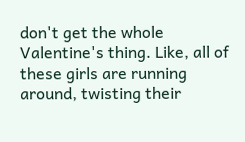don't get the whole Valentine's thing. Like, all of these girls are running around, twisting their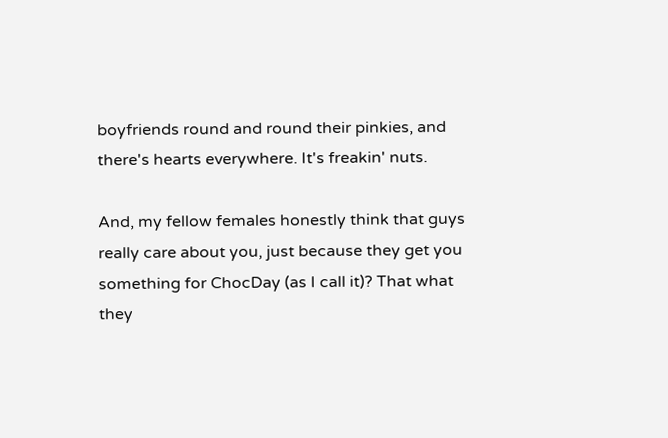boyfriends round and round their pinkies, and there's hearts everywhere. It's freakin' nuts.

And, my fellow females honestly think that guys really care about you, just because they get you something for ChocDay (as I call it)? That what they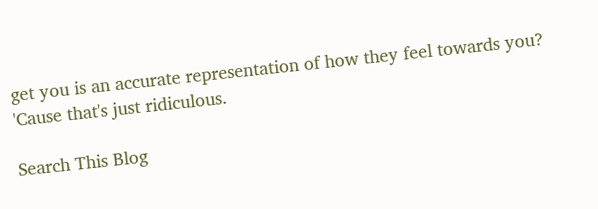get you is an accurate representation of how they feel towards you? 'Cause that's just ridiculous.

Search This Blog